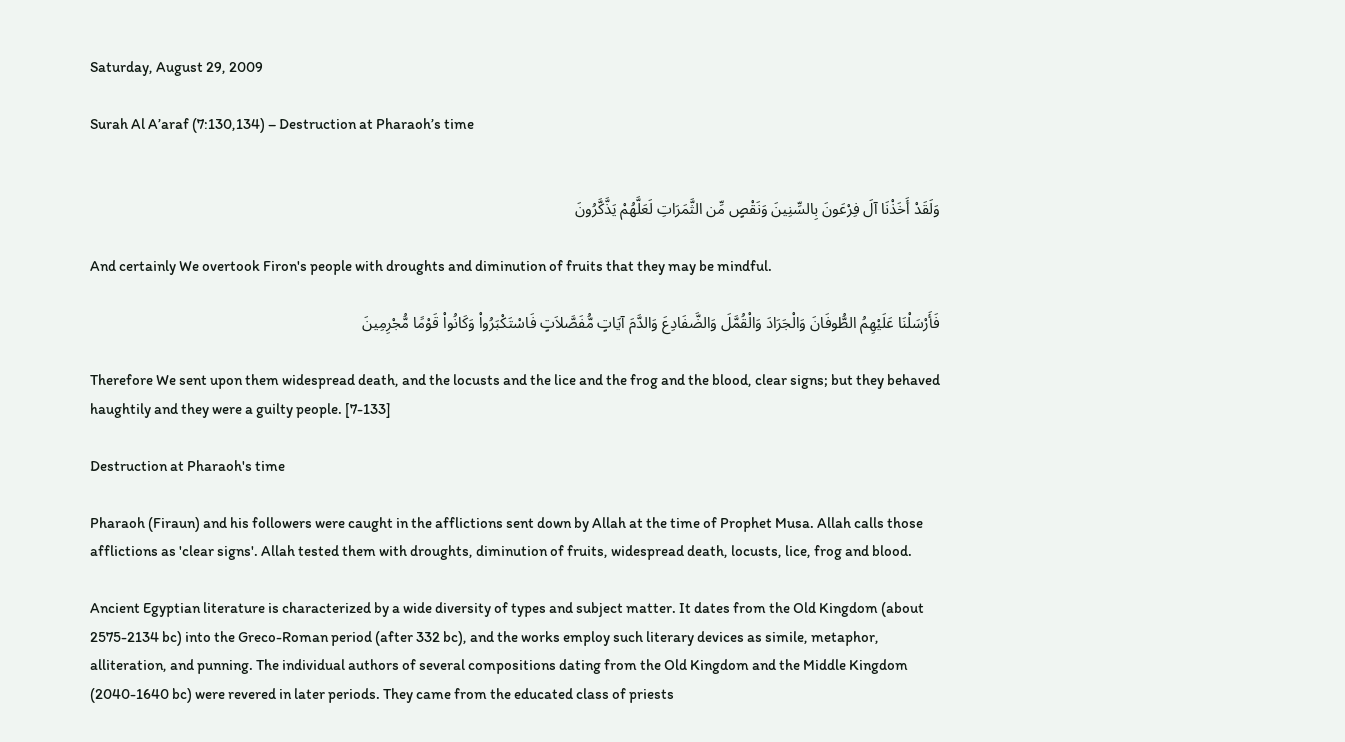Saturday, August 29, 2009

Surah Al A’araf (7:130,134) – Destruction at Pharaoh’s time


وَلَقَدْ أَخَذْنَا آلَ فِرْعَونَ بِالسِّنِينَ وَنَقْصٍ مِّن الثَّمَرَاتِ لَعَلَّهُمْ يَذَّكَّرُونَ

And certainly We overtook Firon's people with droughts and diminution of fruits that they may be mindful.

فَأَرْسَلْنَا عَلَيْهِمُ الطُّوفَانَ وَالْجَرَادَ وَالْقُمَّلَ وَالضَّفَادِعَ وَالدَّمَ آيَاتٍ مُّفَصَّلاَتٍ فَاسْتَكْبَرُواْ وَكَانُواْ قَوْمًا مُّجْرِمِينَ

Therefore We sent upon them widespread death, and the locusts and the lice and the frog and the blood, clear signs; but they behaved haughtily and they were a guilty people. [7-133]

Destruction at Pharaoh's time

Pharaoh (Firaun) and his followers were caught in the afflictions sent down by Allah at the time of Prophet Musa. Allah calls those afflictions as 'clear signs'. Allah tested them with droughts, diminution of fruits, widespread death, locusts, lice, frog and blood.

Ancient Egyptian literature is characterized by a wide diversity of types and subject matter. It dates from the Old Kingdom (about 2575-2134 bc) into the Greco-Roman period (after 332 bc), and the works employ such literary devices as simile, metaphor, alliteration, and punning. The individual authors of several compositions dating from the Old Kingdom and the Middle Kingdom (2040-1640 bc) were revered in later periods. They came from the educated class of priests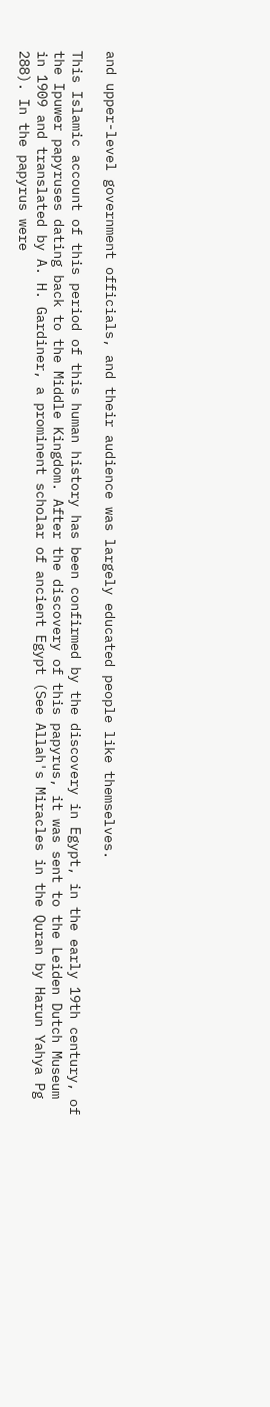and upper-level government officials, and their audience was largely educated people like themselves.

This Islamic account of this period of this human history has been confirmed by the discovery in Egypt, in the early 19th century, of the Ipuwer papyruses dating back to the Middle Kingdom. After the discovery of this papyrus, it was sent to the Leiden Dutch Museum in 1909 and translated by A. H. Gardiner, a prominent scholar of ancient Egypt (See Allah's Miracles in the Quran by Harun Yahya Pg 288). In the papyrus were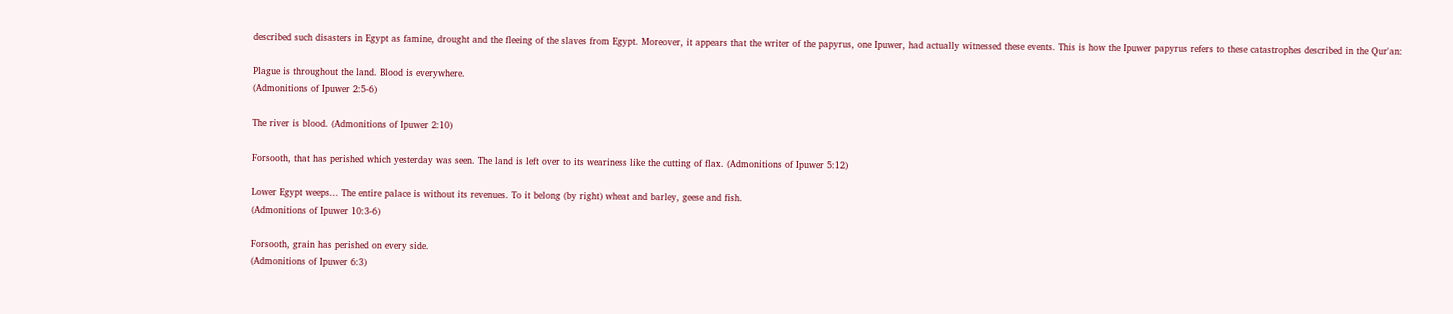described such disasters in Egypt as famine, drought and the fleeing of the slaves from Egypt. Moreover, it appears that the writer of the papyrus, one Ipuwer, had actually witnessed these events. This is how the Ipuwer papyrus refers to these catastrophes described in the Qur'an:

Plague is throughout the land. Blood is everywhere.
(Admonitions of Ipuwer 2:5-6)

The river is blood. (Admonitions of Ipuwer 2:10)

Forsooth, that has perished which yesterday was seen. The land is left over to its weariness like the cutting of flax. (Admonitions of Ipuwer 5:12)

Lower Egypt weeps... The entire palace is without its revenues. To it belong (by right) wheat and barley, geese and fish.
(Admonitions of Ipuwer 10:3-6)

Forsooth, grain has perished on every side.
(Admonitions of Ipuwer 6:3)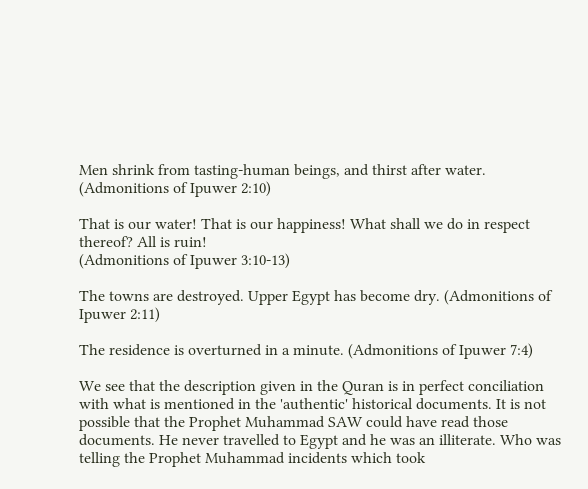Men shrink from tasting-human beings, and thirst after water.
(Admonitions of Ipuwer 2:10)

That is our water! That is our happiness! What shall we do in respect thereof? All is ruin!
(Admonitions of Ipuwer 3:10-13)

The towns are destroyed. Upper Egypt has become dry. (Admonitions of Ipuwer 2:11)

The residence is overturned in a minute. (Admonitions of Ipuwer 7:4)

We see that the description given in the Quran is in perfect conciliation with what is mentioned in the 'authentic' historical documents. It is not possible that the Prophet Muhammad SAW could have read those documents. He never travelled to Egypt and he was an illiterate. Who was telling the Prophet Muhammad incidents which took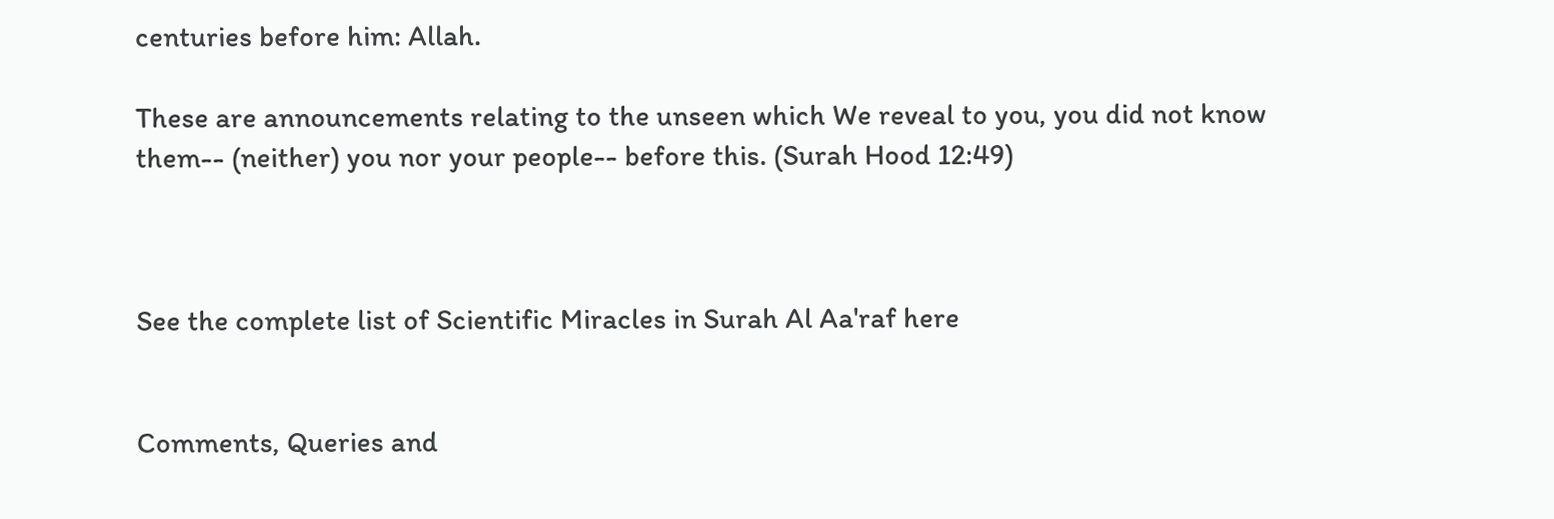centuries before him: Allah.

These are announcements relating to the unseen which We reveal to you, you did not know them-- (neither) you nor your people-- before this. (Surah Hood 12:49)



See the complete list of Scientific Miracles in Surah Al Aa'raf here


Comments, Queries and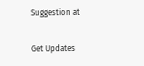Suggestion at

Get Updates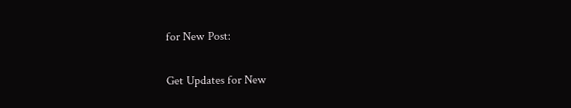for New Post:

Get Updates for New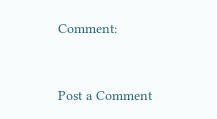Comment:


Post a Comment